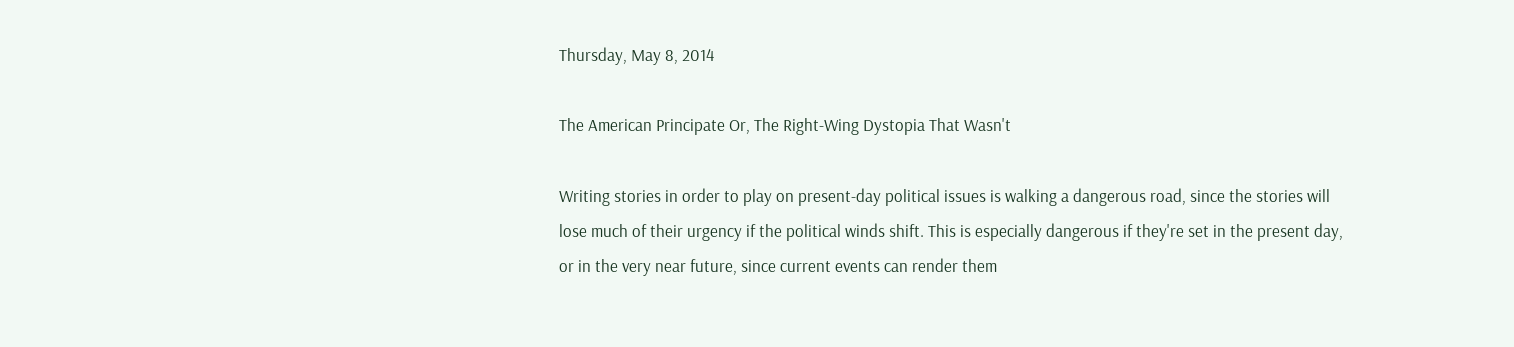Thursday, May 8, 2014

The American Principate Or, The Right-Wing Dystopia That Wasn't

Writing stories in order to play on present-day political issues is walking a dangerous road, since the stories will lose much of their urgency if the political winds shift. This is especially dangerous if they're set in the present day, or in the very near future, since current events can render them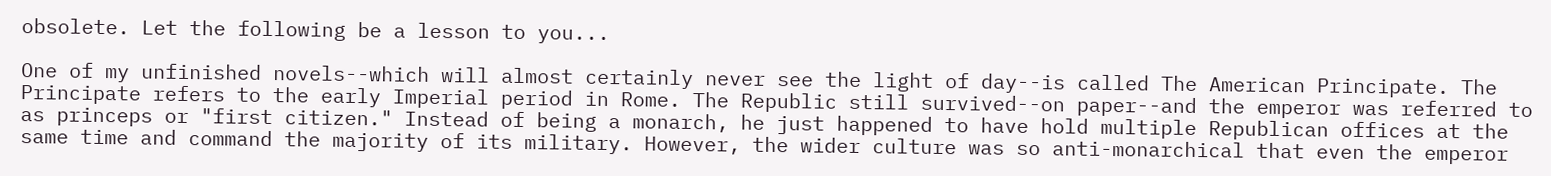obsolete. Let the following be a lesson to you...

One of my unfinished novels--which will almost certainly never see the light of day--is called The American Principate. The Principate refers to the early Imperial period in Rome. The Republic still survived--on paper--and the emperor was referred to as princeps or "first citizen." Instead of being a monarch, he just happened to have hold multiple Republican offices at the same time and command the majority of its military. However, the wider culture was so anti-monarchical that even the emperor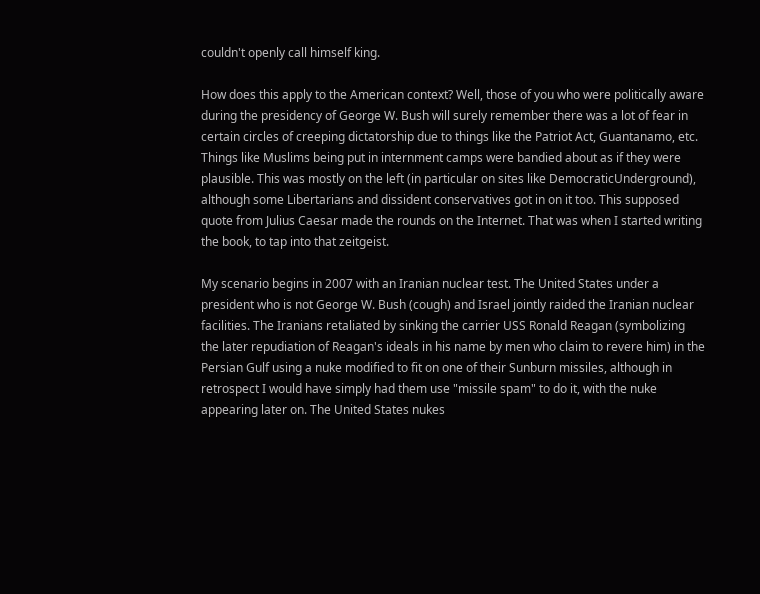couldn't openly call himself king.

How does this apply to the American context? Well, those of you who were politically aware during the presidency of George W. Bush will surely remember there was a lot of fear in certain circles of creeping dictatorship due to things like the Patriot Act, Guantanamo, etc. Things like Muslims being put in internment camps were bandied about as if they were plausible. This was mostly on the left (in particular on sites like DemocraticUnderground), although some Libertarians and dissident conservatives got in on it too. This supposed quote from Julius Caesar made the rounds on the Internet. That was when I started writing the book, to tap into that zeitgeist.

My scenario begins in 2007 with an Iranian nuclear test. The United States under a president who is not George W. Bush (cough) and Israel jointly raided the Iranian nuclear facilities. The Iranians retaliated by sinking the carrier USS Ronald Reagan (symbolizing the later repudiation of Reagan's ideals in his name by men who claim to revere him) in the Persian Gulf using a nuke modified to fit on one of their Sunburn missiles, although in retrospect I would have simply had them use "missile spam" to do it, with the nuke appearing later on. The United States nukes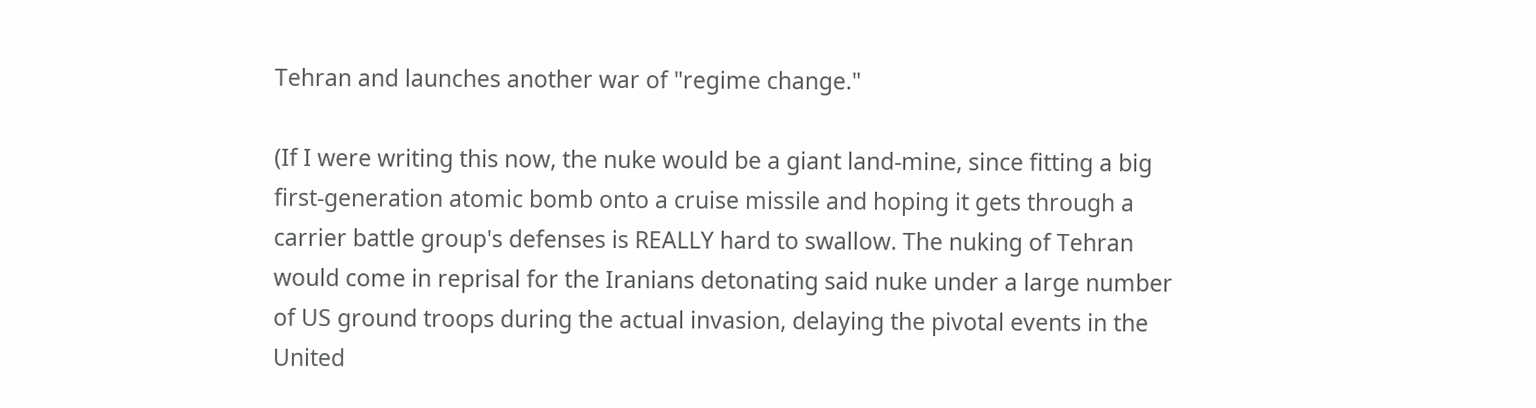Tehran and launches another war of "regime change."

(If I were writing this now, the nuke would be a giant land-mine, since fitting a big first-generation atomic bomb onto a cruise missile and hoping it gets through a carrier battle group's defenses is REALLY hard to swallow. The nuking of Tehran would come in reprisal for the Iranians detonating said nuke under a large number of US ground troops during the actual invasion, delaying the pivotal events in the United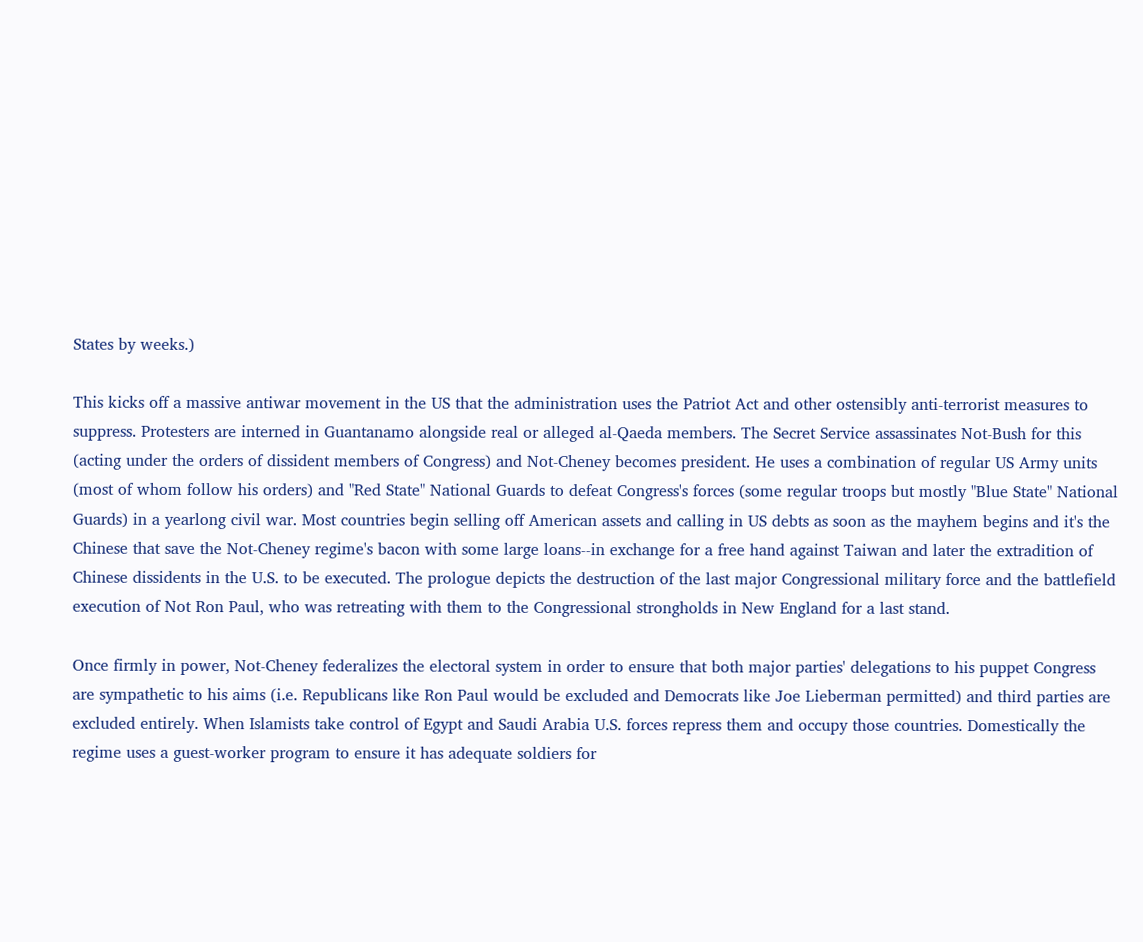States by weeks.)

This kicks off a massive antiwar movement in the US that the administration uses the Patriot Act and other ostensibly anti-terrorist measures to suppress. Protesters are interned in Guantanamo alongside real or alleged al-Qaeda members. The Secret Service assassinates Not-Bush for this (acting under the orders of dissident members of Congress) and Not-Cheney becomes president. He uses a combination of regular US Army units (most of whom follow his orders) and "Red State" National Guards to defeat Congress's forces (some regular troops but mostly "Blue State" National Guards) in a yearlong civil war. Most countries begin selling off American assets and calling in US debts as soon as the mayhem begins and it's the Chinese that save the Not-Cheney regime's bacon with some large loans--in exchange for a free hand against Taiwan and later the extradition of Chinese dissidents in the U.S. to be executed. The prologue depicts the destruction of the last major Congressional military force and the battlefield execution of Not Ron Paul, who was retreating with them to the Congressional strongholds in New England for a last stand.

Once firmly in power, Not-Cheney federalizes the electoral system in order to ensure that both major parties' delegations to his puppet Congress are sympathetic to his aims (i.e. Republicans like Ron Paul would be excluded and Democrats like Joe Lieberman permitted) and third parties are excluded entirely. When Islamists take control of Egypt and Saudi Arabia U.S. forces repress them and occupy those countries. Domestically the regime uses a guest-worker program to ensure it has adequate soldiers for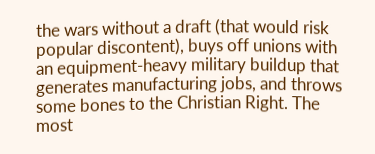the wars without a draft (that would risk popular discontent), buys off unions with an equipment-heavy military buildup that generates manufacturing jobs, and throws some bones to the Christian Right. The most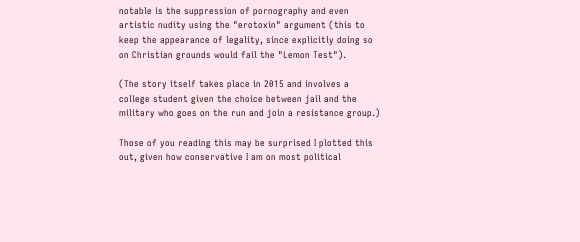notable is the suppression of pornography and even artistic nudity using the "erotoxin" argument (this to keep the appearance of legality, since explicitly doing so on Christian grounds would fail the "Lemon Test").

(The story itself takes place in 2015 and involves a college student given the choice between jail and the military who goes on the run and join a resistance group.)

Those of you reading this may be surprised I plotted this out, given how conservative I am on most political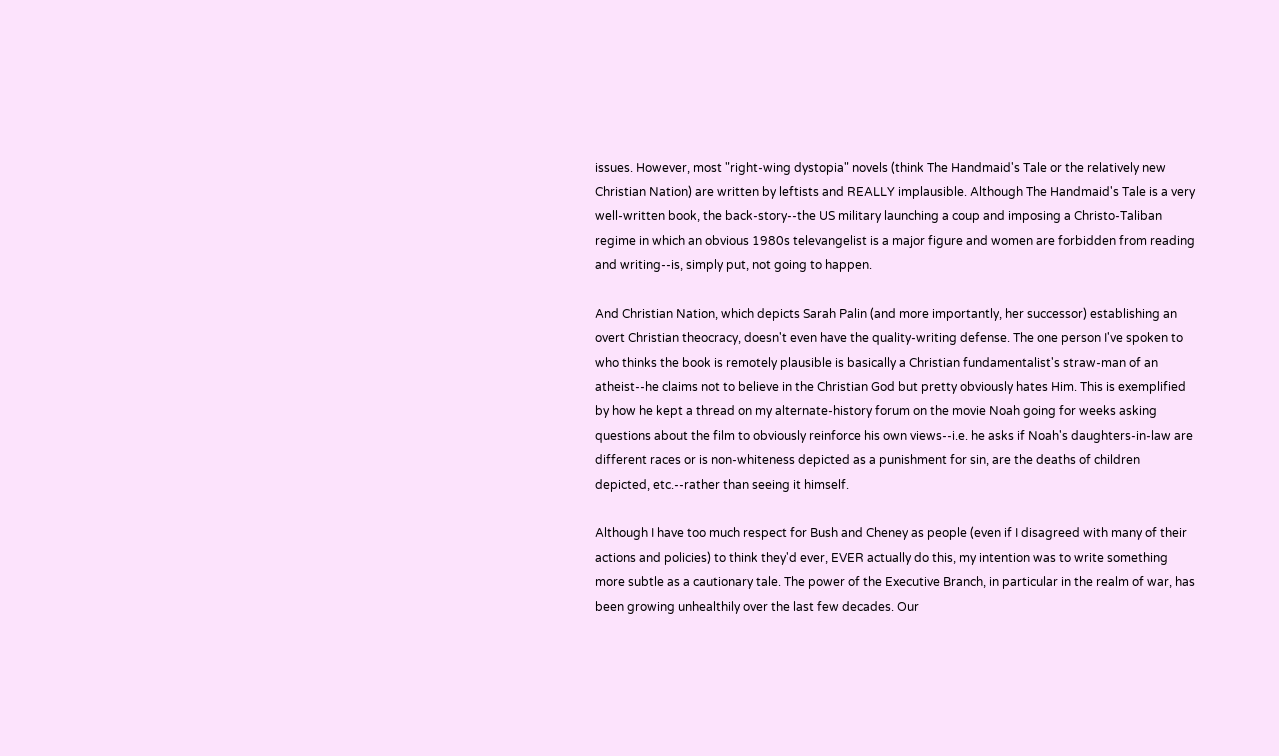issues. However, most "right-wing dystopia" novels (think The Handmaid's Tale or the relatively new Christian Nation) are written by leftists and REALLY implausible. Although The Handmaid's Tale is a very well-written book, the back-story--the US military launching a coup and imposing a Christo-Taliban regime in which an obvious 1980s televangelist is a major figure and women are forbidden from reading and writing--is, simply put, not going to happen.

And Christian Nation, which depicts Sarah Palin (and more importantly, her successor) establishing an overt Christian theocracy, doesn't even have the quality-writing defense. The one person I've spoken to who thinks the book is remotely plausible is basically a Christian fundamentalist's straw-man of an atheist--he claims not to believe in the Christian God but pretty obviously hates Him. This is exemplified by how he kept a thread on my alternate-history forum on the movie Noah going for weeks asking questions about the film to obviously reinforce his own views--i.e. he asks if Noah's daughters-in-law are different races or is non-whiteness depicted as a punishment for sin, are the deaths of children depicted, etc.--rather than seeing it himself.

Although I have too much respect for Bush and Cheney as people (even if I disagreed with many of their actions and policies) to think they'd ever, EVER actually do this, my intention was to write something more subtle as a cautionary tale. The power of the Executive Branch, in particular in the realm of war, has been growing unhealthily over the last few decades. Our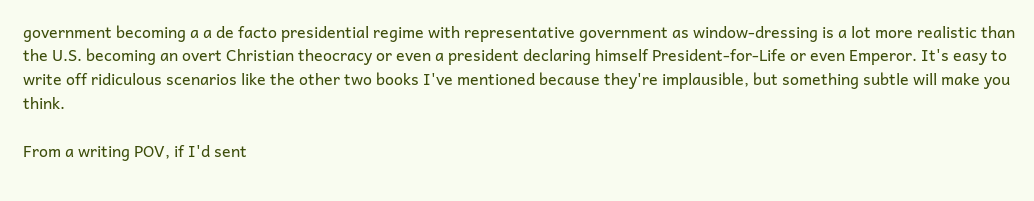government becoming a a de facto presidential regime with representative government as window-dressing is a lot more realistic than the U.S. becoming an overt Christian theocracy or even a president declaring himself President-for-Life or even Emperor. It's easy to write off ridiculous scenarios like the other two books I've mentioned because they're implausible, but something subtle will make you think.

From a writing POV, if I'd sent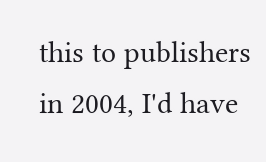this to publishers in 2004, I'd have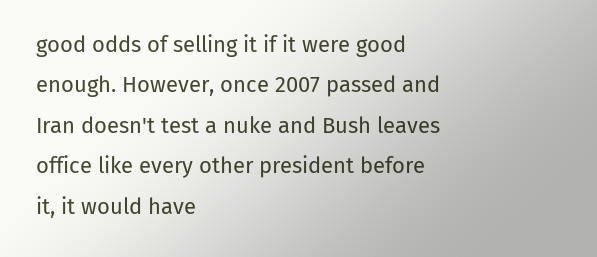good odds of selling it if it were good enough. However, once 2007 passed and Iran doesn't test a nuke and Bush leaves office like every other president before it, it would have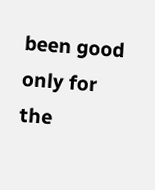been good only for the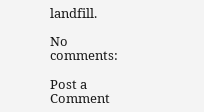landfill.

No comments:

Post a Comment